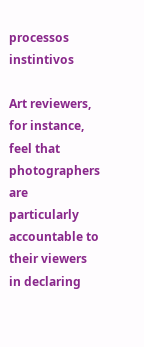processos instintivos

Art reviewers, for instance, feel that photographers are particularly accountable to their viewers in declaring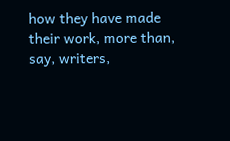how they have made their work, more than, say, writers,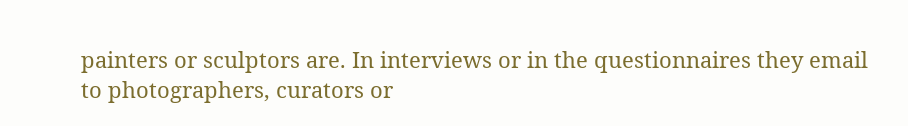painters or sculptors are. In interviews or in the questionnaires they email to photographers, curators or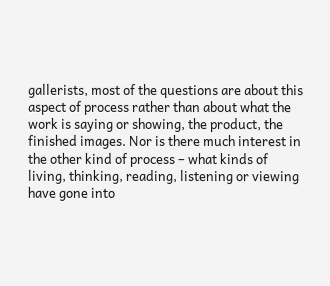gallerists, most of the questions are about this aspect of process rather than about what the work is saying or showing, the product, the finished images. Nor is there much interest in the other kind of process – what kinds of living, thinking, reading, listening or viewing have gone into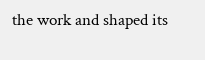the work and shaped its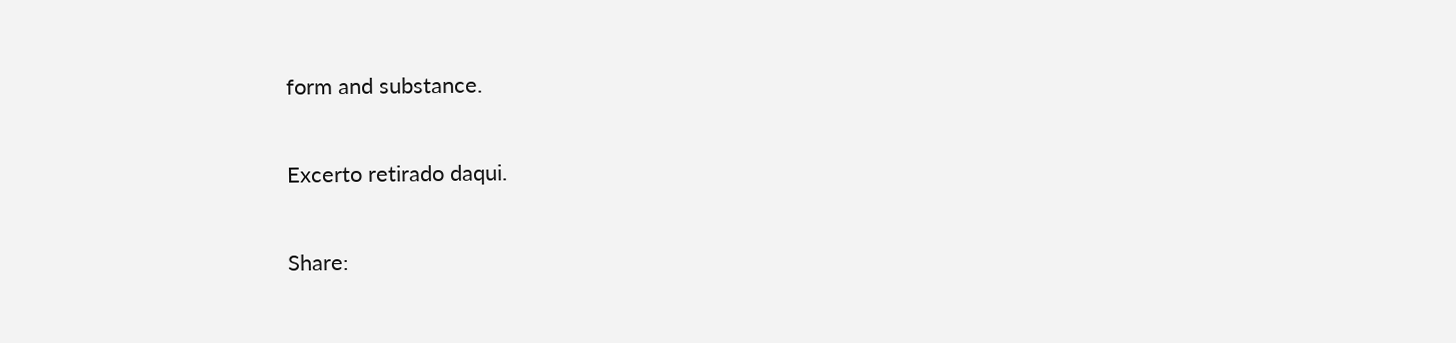form and substance.

Excerto retirado daqui.

Share: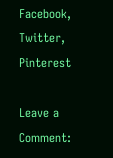Facebook, Twitter, Pinterest

Leave a Comment: